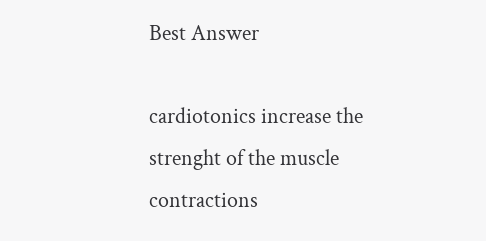Best Answer

cardiotonics increase the strenght of the muscle contractions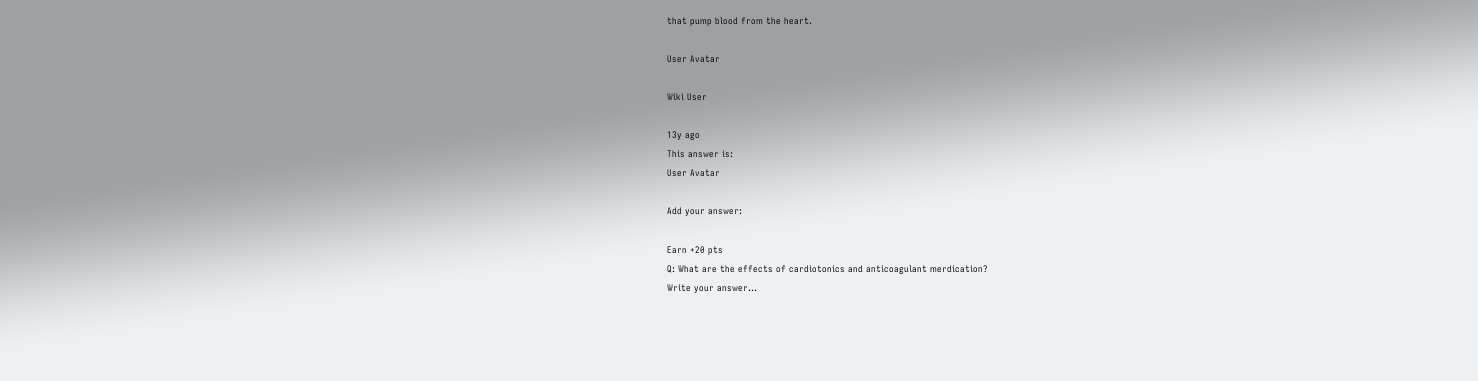that pump blood from the heart.

User Avatar

Wiki User

13y ago
This answer is:
User Avatar

Add your answer:

Earn +20 pts
Q: What are the effects of cardiotonics and anticoagulant merdication?
Write your answer...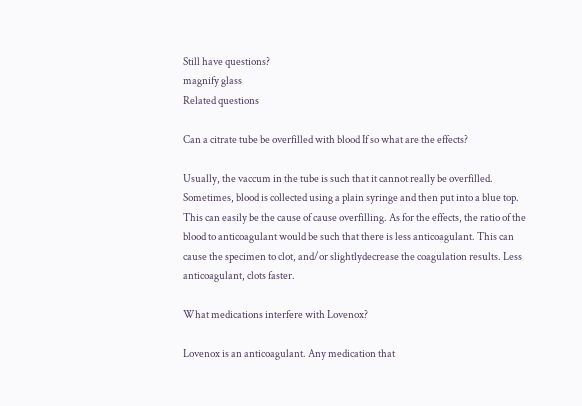Still have questions?
magnify glass
Related questions

Can a citrate tube be overfilled with blood If so what are the effects?

Usually, the vaccum in the tube is such that it cannot really be overfilled. Sometimes, blood is collected using a plain syringe and then put into a blue top. This can easily be the cause of cause overfilling. As for the effects, the ratio of the blood to anticoagulant would be such that there is less anticoagulant. This can cause the specimen to clot, and/or slightlydecrease the coagulation results. Less anticoagulant, clots faster.

What medications interfere with Lovenox?

Lovenox is an anticoagulant. Any medication that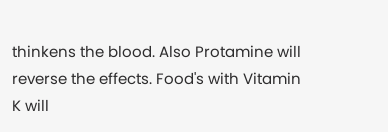thinkens the blood. Also Protamine will reverse the effects. Food's with Vitamin K will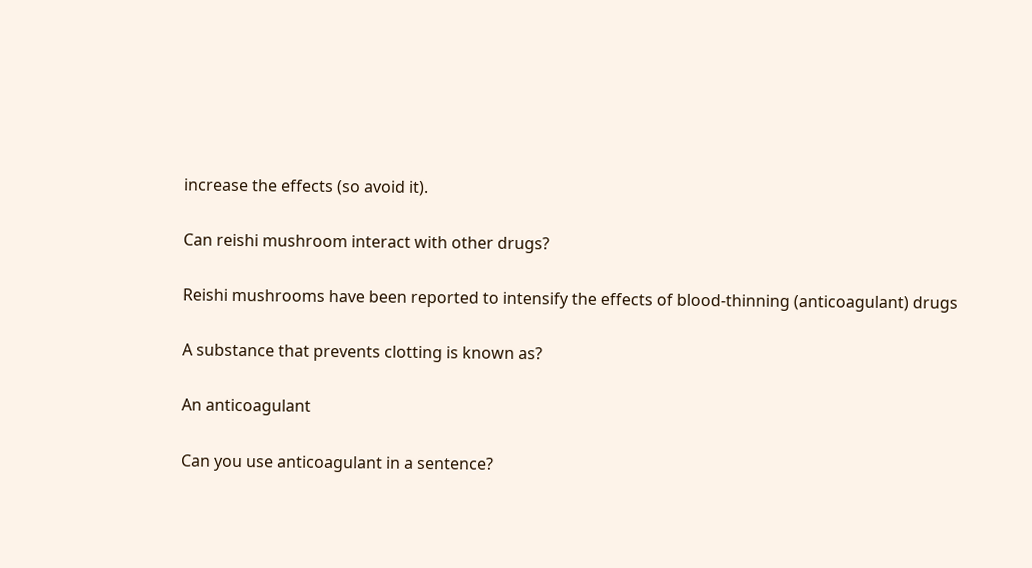increase the effects (so avoid it).

Can reishi mushroom interact with other drugs?

Reishi mushrooms have been reported to intensify the effects of blood-thinning (anticoagulant) drugs

A substance that prevents clotting is known as?

An anticoagulant

Can you use anticoagulant in a sentence?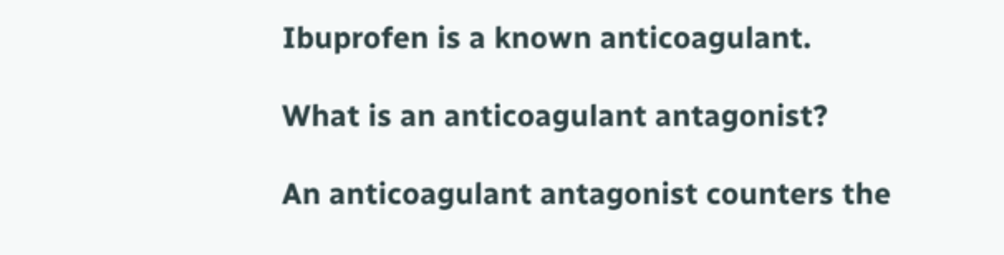Ibuprofen is a known anticoagulant.

What is an anticoagulant antagonist?

An anticoagulant antagonist counters the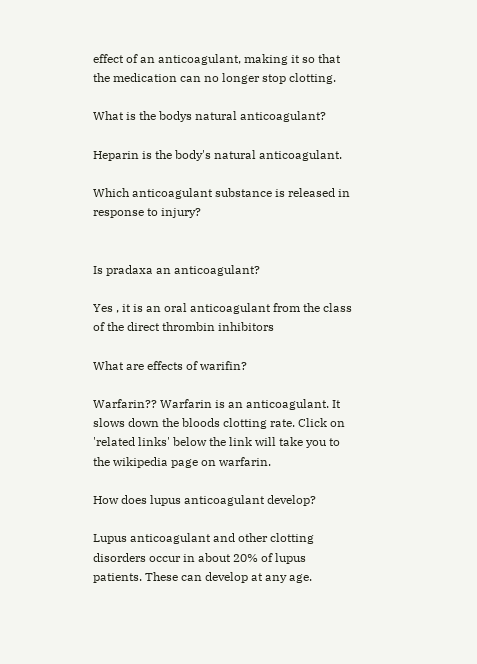effect of an anticoagulant, making it so that the medication can no longer stop clotting.

What is the bodys natural anticoagulant?

Heparin is the body's natural anticoagulant.

Which anticoagulant substance is released in response to injury?


Is pradaxa an anticoagulant?

Yes , it is an oral anticoagulant from the class of the direct thrombin inhibitors

What are effects of warifin?

Warfarin?? Warfarin is an anticoagulant. It slows down the bloods clotting rate. Click on 'related links' below the link will take you to the wikipedia page on warfarin.

How does lupus anticoagulant develop?

Lupus anticoagulant and other clotting disorders occur in about 20% of lupus patients. These can develop at any age.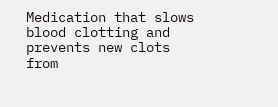Medication that slows blood clotting and prevents new clots from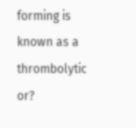forming is known as a thrombolytic or?